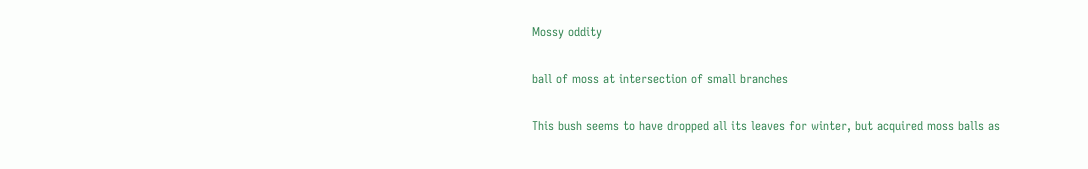Mossy oddity

ball of moss at intersection of small branches

This bush seems to have dropped all its leaves for winter, but acquired moss balls as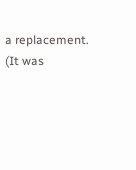a replacement. (It was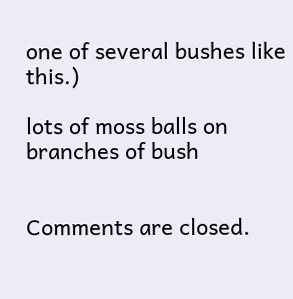one of several bushes like this.)

lots of moss balls on branches of bush


Comments are closed.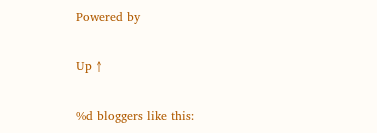Powered by

Up ↑

%d bloggers like this: